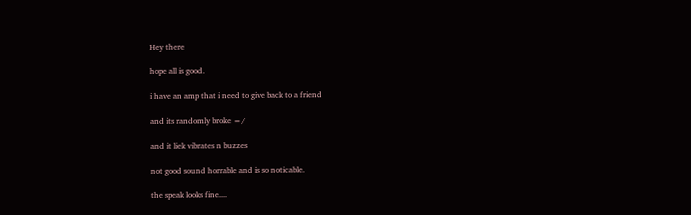Hey there

hope all is good.

i have an amp that i need to give back to a friend

and its randomly broke =/

and it liek vibrates n buzzes

not good sound horrable and is so noticable.

the speak looks fine....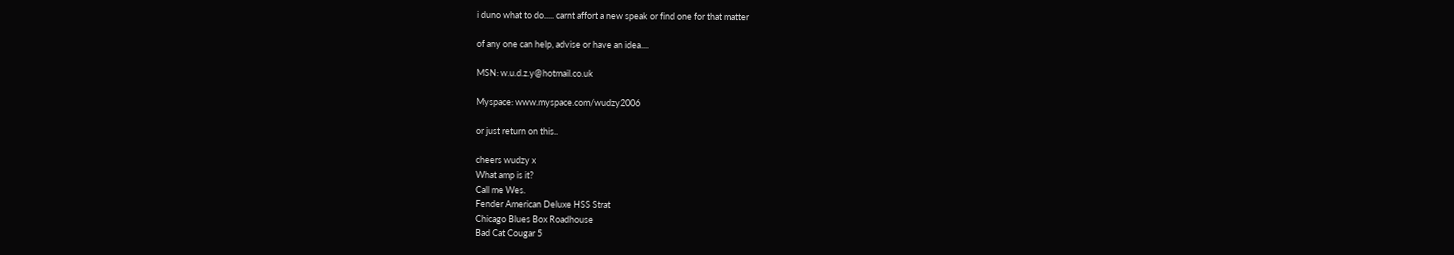i duno what to do..... carnt affort a new speak or find one for that matter

of any one can help, advise or have an idea....

MSN: w.u.d.z.y@hotmail.co.uk

Myspace: www.myspace.com/wudzy2006

or just return on this..

cheers wudzy x
What amp is it?
Call me Wes.
Fender American Deluxe HSS Strat
Chicago Blues Box Roadhouse
Bad Cat Cougar 5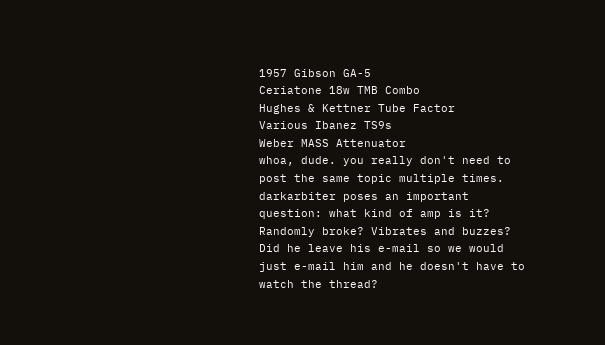1957 Gibson GA-5
Ceriatone 18w TMB Combo
Hughes & Kettner Tube Factor
Various Ibanez TS9s
Weber MASS Attenuator
whoa, dude. you really don't need to post the same topic multiple times.
darkarbiter poses an important question: what kind of amp is it?
Randomly broke? Vibrates and buzzes? Did he leave his e-mail so we would just e-mail him and he doesn't have to watch the thread?